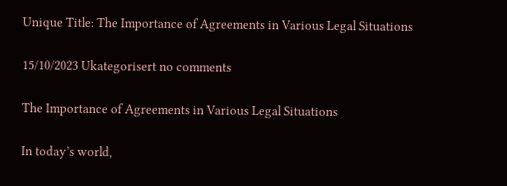Unique Title: The Importance of Agreements in Various Legal Situations

15/10/2023 Ukategorisert no comments

The Importance of Agreements in Various Legal Situations

In today’s world,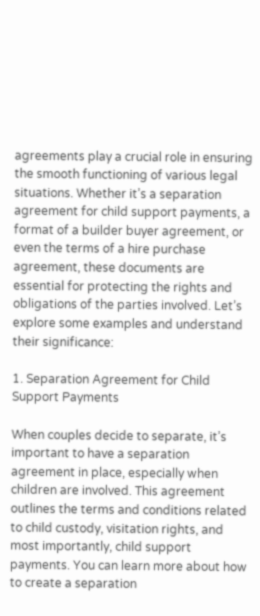agreements play a crucial role in ensuring the smooth functioning of various legal situations. Whether it’s a separation agreement for child support payments, a format of a builder buyer agreement, or even the terms of a hire purchase agreement, these documents are essential for protecting the rights and obligations of the parties involved. Let’s explore some examples and understand their significance:

1. Separation Agreement for Child Support Payments

When couples decide to separate, it’s important to have a separation agreement in place, especially when children are involved. This agreement outlines the terms and conditions related to child custody, visitation rights, and most importantly, child support payments. You can learn more about how to create a separation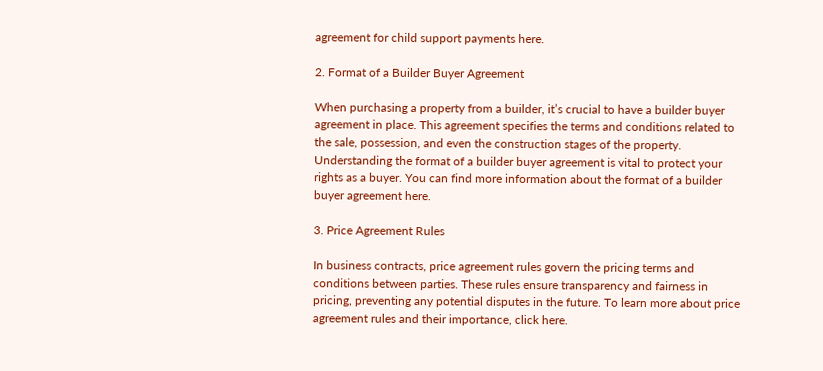agreement for child support payments here.

2. Format of a Builder Buyer Agreement

When purchasing a property from a builder, it’s crucial to have a builder buyer agreement in place. This agreement specifies the terms and conditions related to the sale, possession, and even the construction stages of the property. Understanding the format of a builder buyer agreement is vital to protect your rights as a buyer. You can find more information about the format of a builder buyer agreement here.

3. Price Agreement Rules

In business contracts, price agreement rules govern the pricing terms and conditions between parties. These rules ensure transparency and fairness in pricing, preventing any potential disputes in the future. To learn more about price agreement rules and their importance, click here.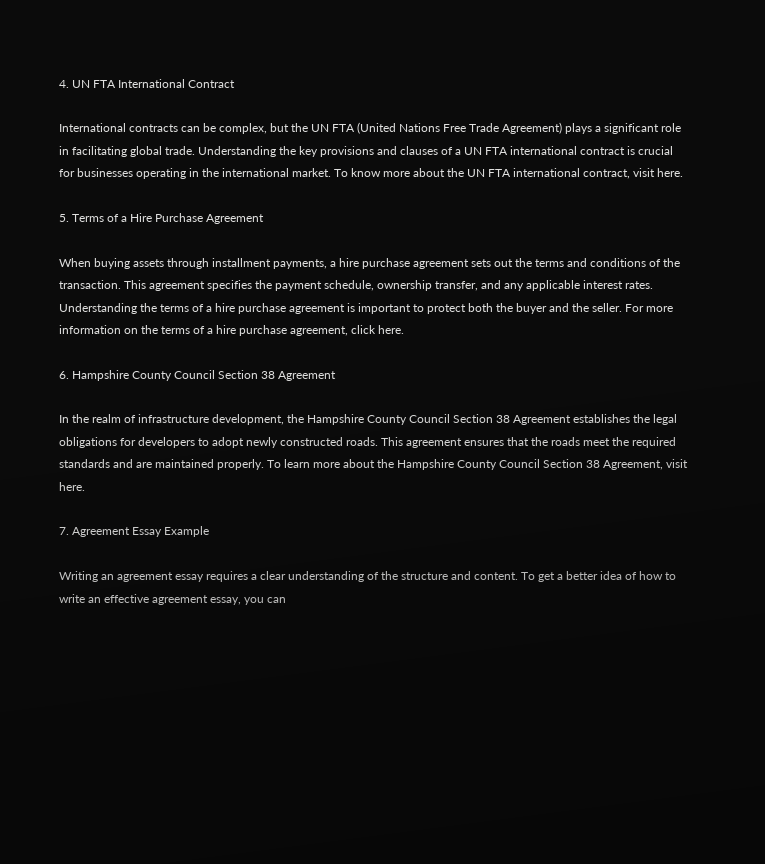4. UN FTA International Contract

International contracts can be complex, but the UN FTA (United Nations Free Trade Agreement) plays a significant role in facilitating global trade. Understanding the key provisions and clauses of a UN FTA international contract is crucial for businesses operating in the international market. To know more about the UN FTA international contract, visit here.

5. Terms of a Hire Purchase Agreement

When buying assets through installment payments, a hire purchase agreement sets out the terms and conditions of the transaction. This agreement specifies the payment schedule, ownership transfer, and any applicable interest rates. Understanding the terms of a hire purchase agreement is important to protect both the buyer and the seller. For more information on the terms of a hire purchase agreement, click here.

6. Hampshire County Council Section 38 Agreement

In the realm of infrastructure development, the Hampshire County Council Section 38 Agreement establishes the legal obligations for developers to adopt newly constructed roads. This agreement ensures that the roads meet the required standards and are maintained properly. To learn more about the Hampshire County Council Section 38 Agreement, visit here.

7. Agreement Essay Example

Writing an agreement essay requires a clear understanding of the structure and content. To get a better idea of how to write an effective agreement essay, you can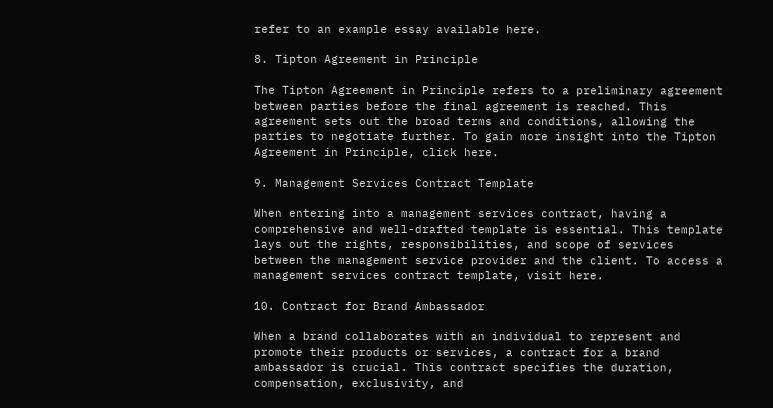refer to an example essay available here.

8. Tipton Agreement in Principle

The Tipton Agreement in Principle refers to a preliminary agreement between parties before the final agreement is reached. This agreement sets out the broad terms and conditions, allowing the parties to negotiate further. To gain more insight into the Tipton Agreement in Principle, click here.

9. Management Services Contract Template

When entering into a management services contract, having a comprehensive and well-drafted template is essential. This template lays out the rights, responsibilities, and scope of services between the management service provider and the client. To access a management services contract template, visit here.

10. Contract for Brand Ambassador

When a brand collaborates with an individual to represent and promote their products or services, a contract for a brand ambassador is crucial. This contract specifies the duration, compensation, exclusivity, and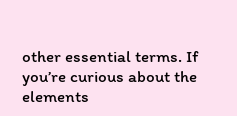other essential terms. If you’re curious about the elements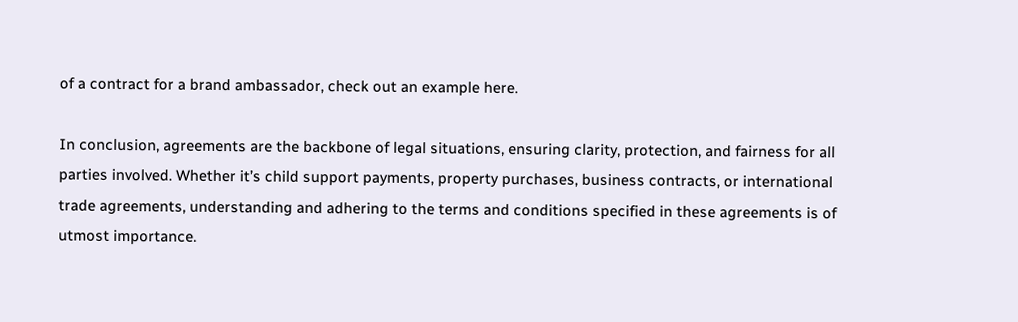of a contract for a brand ambassador, check out an example here.

In conclusion, agreements are the backbone of legal situations, ensuring clarity, protection, and fairness for all parties involved. Whether it’s child support payments, property purchases, business contracts, or international trade agreements, understanding and adhering to the terms and conditions specified in these agreements is of utmost importance.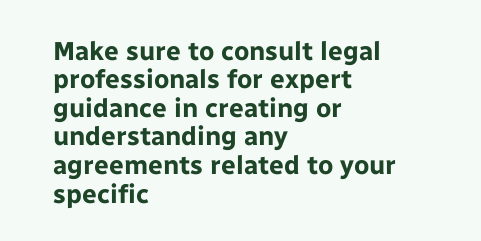Make sure to consult legal professionals for expert guidance in creating or understanding any agreements related to your specific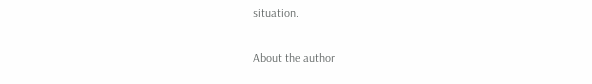situation.

About the author